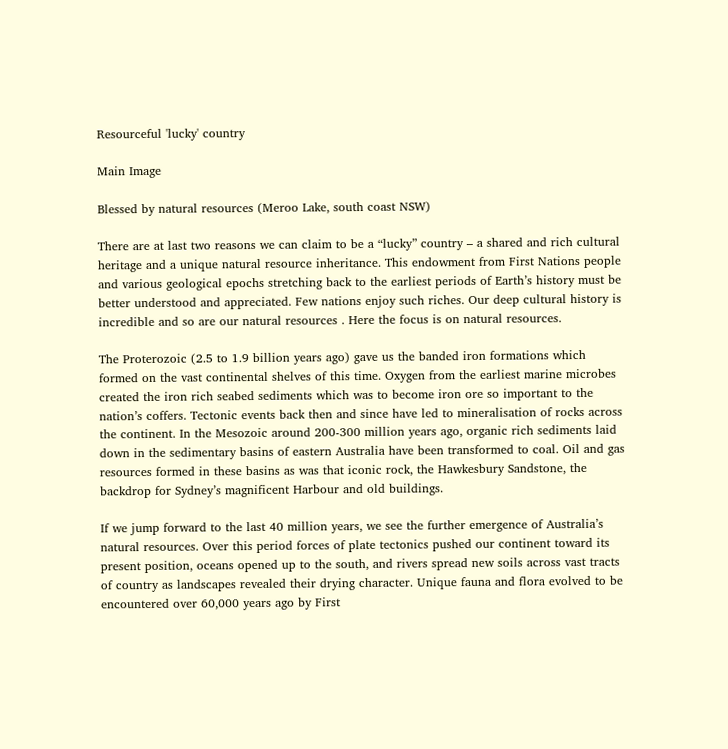Resourceful 'lucky' country

Main Image

Blessed by natural resources (Meroo Lake, south coast NSW)

There are at last two reasons we can claim to be a “lucky” country – a shared and rich cultural heritage and a unique natural resource inheritance. This endowment from First Nations people and various geological epochs stretching back to the earliest periods of Earth’s history must be better understood and appreciated. Few nations enjoy such riches. Our deep cultural history is incredible and so are our natural resources . Here the focus is on natural resources.

The Proterozoic (2.5 to 1.9 billion years ago) gave us the banded iron formations which formed on the vast continental shelves of this time. Oxygen from the earliest marine microbes created the iron rich seabed sediments which was to become iron ore so important to the nation’s coffers. Tectonic events back then and since have led to mineralisation of rocks across the continent. In the Mesozoic around 200-300 million years ago, organic rich sediments laid down in the sedimentary basins of eastern Australia have been transformed to coal. Oil and gas resources formed in these basins as was that iconic rock, the Hawkesbury Sandstone, the backdrop for Sydney’s magnificent Harbour and old buildings.

If we jump forward to the last 40 million years, we see the further emergence of Australia’s natural resources. Over this period forces of plate tectonics pushed our continent toward its present position, oceans opened up to the south, and rivers spread new soils across vast tracts of country as landscapes revealed their drying character. Unique fauna and flora evolved to be encountered over 60,000 years ago by First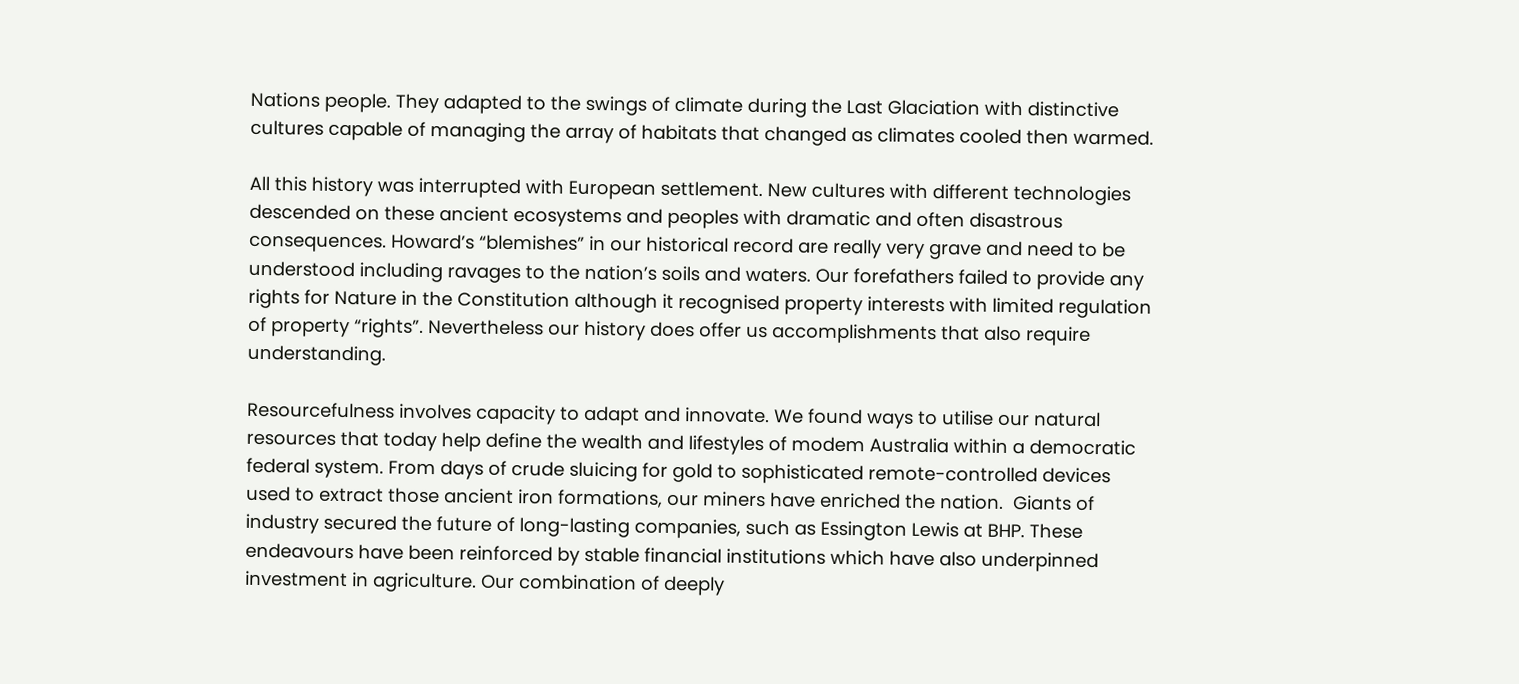Nations people. They adapted to the swings of climate during the Last Glaciation with distinctive cultures capable of managing the array of habitats that changed as climates cooled then warmed.

All this history was interrupted with European settlement. New cultures with different technologies descended on these ancient ecosystems and peoples with dramatic and often disastrous consequences. Howard’s “blemishes” in our historical record are really very grave and need to be understood including ravages to the nation’s soils and waters. Our forefathers failed to provide any rights for Nature in the Constitution although it recognised property interests with limited regulation of property “rights”. Nevertheless our history does offer us accomplishments that also require understanding.

Resourcefulness involves capacity to adapt and innovate. We found ways to utilise our natural resources that today help define the wealth and lifestyles of modem Australia within a democratic federal system. From days of crude sluicing for gold to sophisticated remote-controlled devices used to extract those ancient iron formations, our miners have enriched the nation.  Giants of industry secured the future of long-lasting companies, such as Essington Lewis at BHP. These endeavours have been reinforced by stable financial institutions which have also underpinned investment in agriculture. Our combination of deeply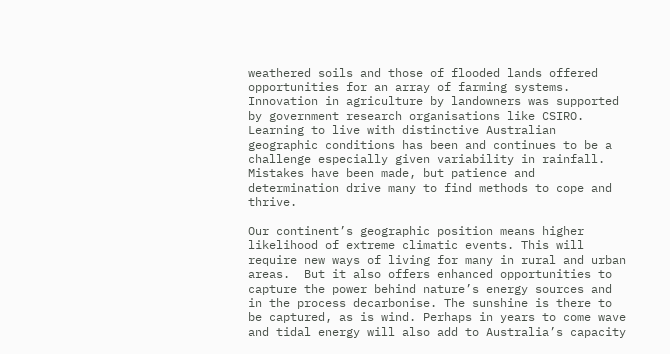weathered soils and those of flooded lands offered opportunities for an array of farming systems. Innovation in agriculture by landowners was supported by government research organisations like CSIRO. Learning to live with distinctive Australian geographic conditions has been and continues to be a challenge especially given variability in rainfall. Mistakes have been made, but patience and determination drive many to find methods to cope and thrive.

Our continent’s geographic position means higher likelihood of extreme climatic events. This will require new ways of living for many in rural and urban areas.  But it also offers enhanced opportunities to capture the power behind nature’s energy sources and in the process decarbonise. The sunshine is there to be captured, as is wind. Perhaps in years to come wave and tidal energy will also add to Australia’s capacity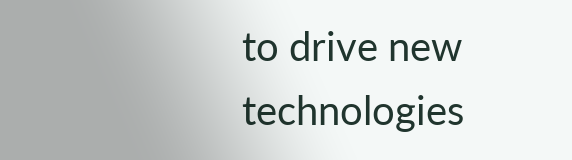to drive new technologies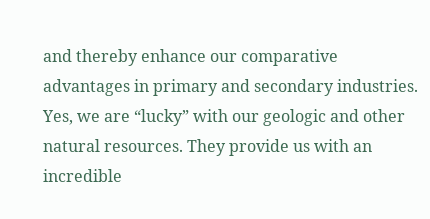and thereby enhance our comparative advantages in primary and secondary industries.  Yes, we are “lucky” with our geologic and other natural resources. They provide us with an incredible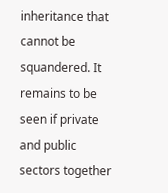inheritance that cannot be squandered. It remains to be seen if private and public sectors together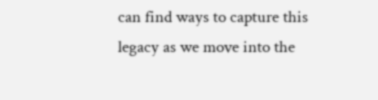can find ways to capture this legacy as we move into the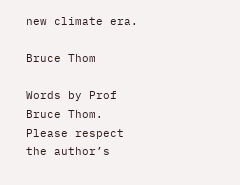new climate era.

Bruce Thom

Words by Prof Bruce Thom. Please respect the author’s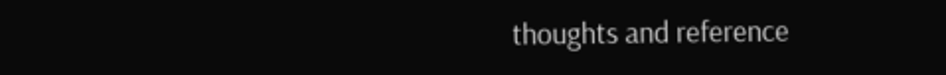thoughts and reference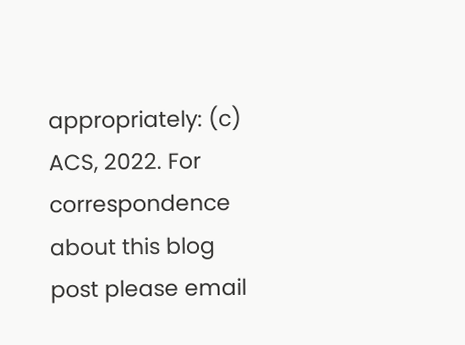appropriately: (c) ACS, 2022. For correspondence about this blog post please email